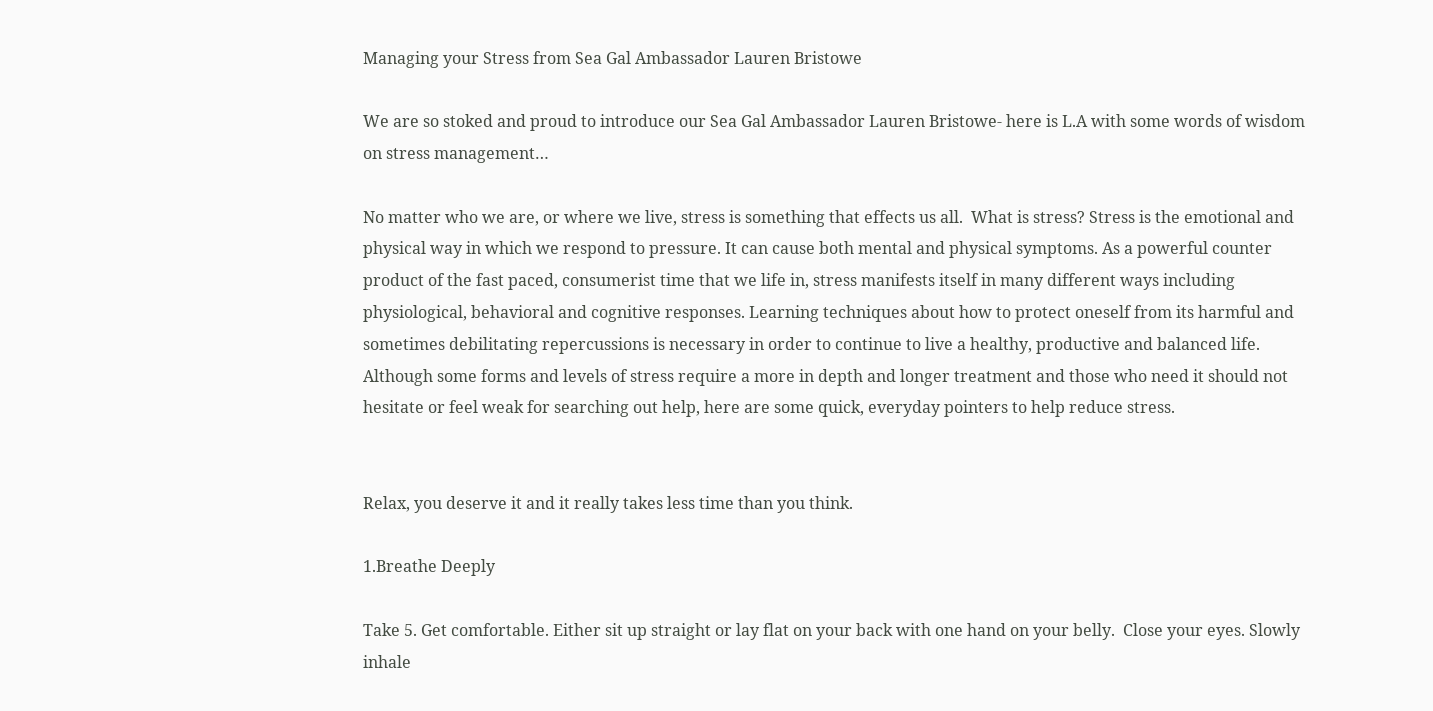Managing your Stress from Sea Gal Ambassador Lauren Bristowe

We are so stoked and proud to introduce our Sea Gal Ambassador Lauren Bristowe- here is L.A with some words of wisdom on stress management…

No matter who we are, or where we live, stress is something that effects us all.  What is stress? Stress is the emotional and physical way in which we respond to pressure. It can cause both mental and physical symptoms. As a powerful counter product of the fast paced, consumerist time that we life in, stress manifests itself in many different ways including physiological, behavioral and cognitive responses. Learning techniques about how to protect oneself from its harmful and sometimes debilitating repercussions is necessary in order to continue to live a healthy, productive and balanced life. Although some forms and levels of stress require a more in depth and longer treatment and those who need it should not hesitate or feel weak for searching out help, here are some quick, everyday pointers to help reduce stress.


Relax, you deserve it and it really takes less time than you think.

1.Breathe Deeply

Take 5. Get comfortable. Either sit up straight or lay flat on your back with one hand on your belly.  Close your eyes. Slowly inhale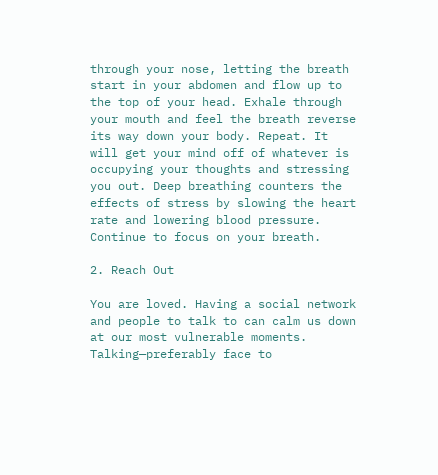through your nose, letting the breath start in your abdomen and flow up to the top of your head. Exhale through your mouth and feel the breath reverse its way down your body. Repeat. It will get your mind off of whatever is occupying your thoughts and stressing you out. Deep breathing counters the effects of stress by slowing the heart rate and lowering blood pressure. Continue to focus on your breath.

2. Reach Out

You are loved. Having a social network and people to talk to can calm us down at our most vulnerable moments. Talking—preferably face to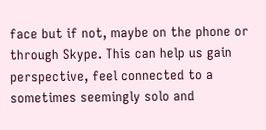face but if not, maybe on the phone or through Skype. This can help us gain perspective, feel connected to a sometimes seemingly solo and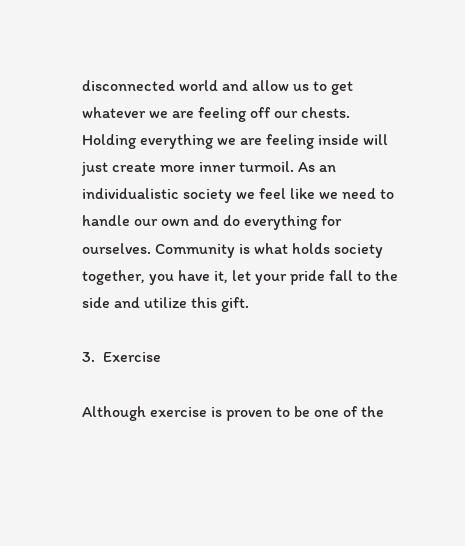disconnected world and allow us to get whatever we are feeling off our chests.  Holding everything we are feeling inside will just create more inner turmoil. As an individualistic society we feel like we need to handle our own and do everything for ourselves. Community is what holds society together, you have it, let your pride fall to the side and utilize this gift.

3.  Exercise

Although exercise is proven to be one of the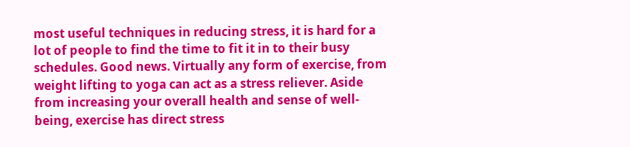most useful techniques in reducing stress, it is hard for a lot of people to find the time to fit it in to their busy schedules. Good news. Virtually any form of exercise, from weight lifting to yoga can act as a stress reliever. Aside from increasing your overall health and sense of well-being, exercise has direct stress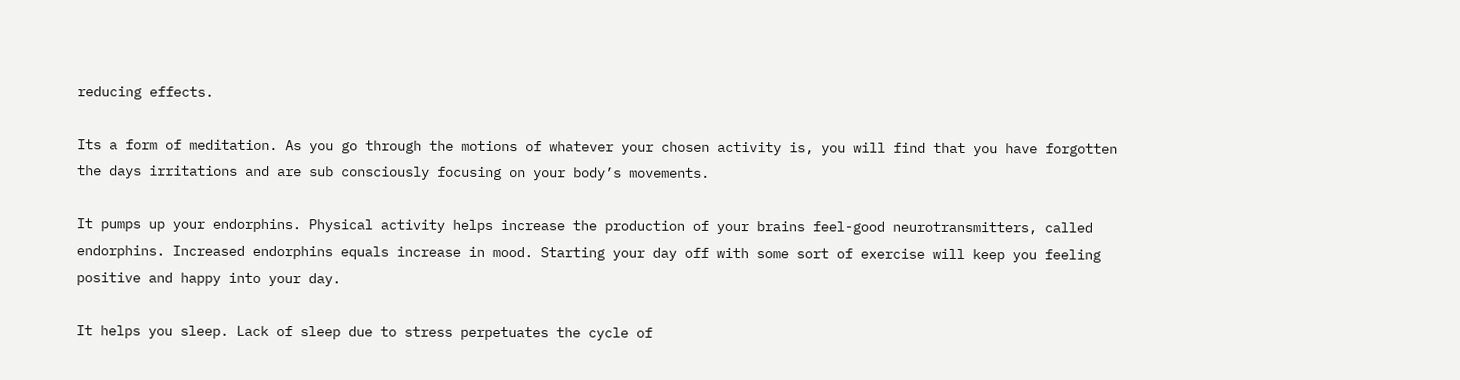reducing effects.

Its a form of meditation. As you go through the motions of whatever your chosen activity is, you will find that you have forgotten the days irritations and are sub consciously focusing on your body’s movements.

It pumps up your endorphins. Physical activity helps increase the production of your brains feel-good neurotransmitters, called endorphins. Increased endorphins equals increase in mood. Starting your day off with some sort of exercise will keep you feeling positive and happy into your day.

It helps you sleep. Lack of sleep due to stress perpetuates the cycle of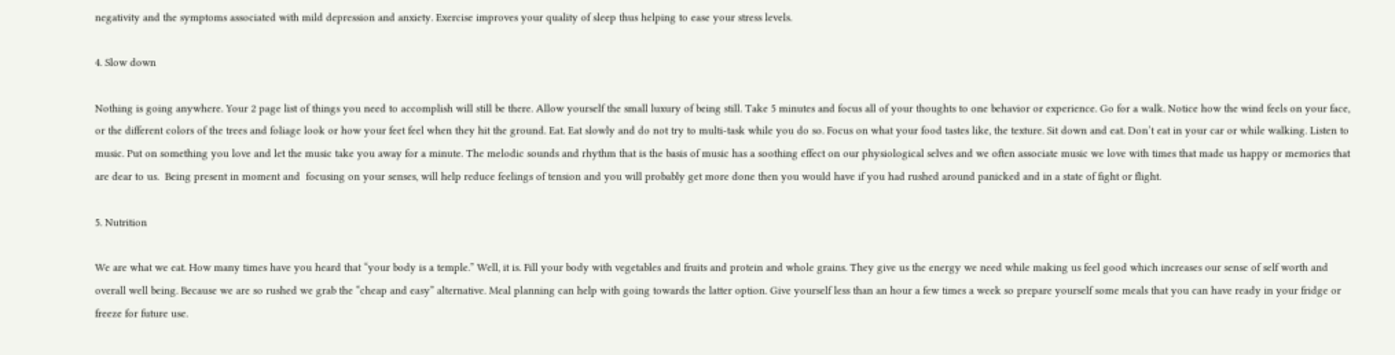negativity and the symptoms associated with mild depression and anxiety. Exercise improves your quality of sleep thus helping to ease your stress levels.

4. Slow down

Nothing is going anywhere. Your 2 page list of things you need to accomplish will still be there. Allow yourself the small luxury of being still. Take 5 minutes and focus all of your thoughts to one behavior or experience. Go for a walk. Notice how the wind feels on your face, or the different colors of the trees and foliage look or how your feet feel when they hit the ground. Eat. Eat slowly and do not try to multi-task while you do so. Focus on what your food tastes like, the texture. Sit down and eat. Don’t eat in your car or while walking. Listen to music. Put on something you love and let the music take you away for a minute. The melodic sounds and rhythm that is the basis of music has a soothing effect on our physiological selves and we often associate music we love with times that made us happy or memories that are dear to us.  Being present in moment and  focusing on your senses, will help reduce feelings of tension and you will probably get more done then you would have if you had rushed around panicked and in a state of fight or flight.

5. Nutrition

We are what we eat. How many times have you heard that “your body is a temple.” Well, it is. Fill your body with vegetables and fruits and protein and whole grains. They give us the energy we need while making us feel good which increases our sense of self worth and overall well being. Because we are so rushed we grab the “cheap and easy” alternative. Meal planning can help with going towards the latter option. Give yourself less than an hour a few times a week so prepare yourself some meals that you can have ready in your fridge or freeze for future use.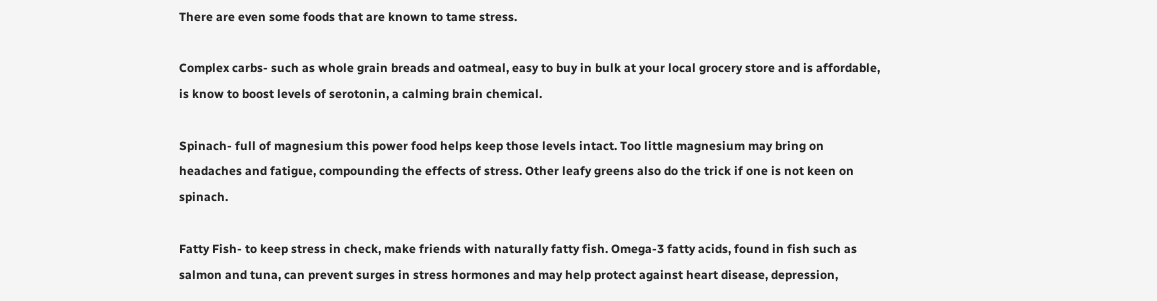There are even some foods that are known to tame stress.

Complex carbs- such as whole grain breads and oatmeal, easy to buy in bulk at your local grocery store and is affordable, is know to boost levels of serotonin, a calming brain chemical.

Spinach- full of magnesium this power food helps keep those levels intact. Too little magnesium may bring on headaches and fatigue, compounding the effects of stress. Other leafy greens also do the trick if one is not keen on spinach.

Fatty Fish- to keep stress in check, make friends with naturally fatty fish. Omega-3 fatty acids, found in fish such as salmon and tuna, can prevent surges in stress hormones and may help protect against heart disease, depression,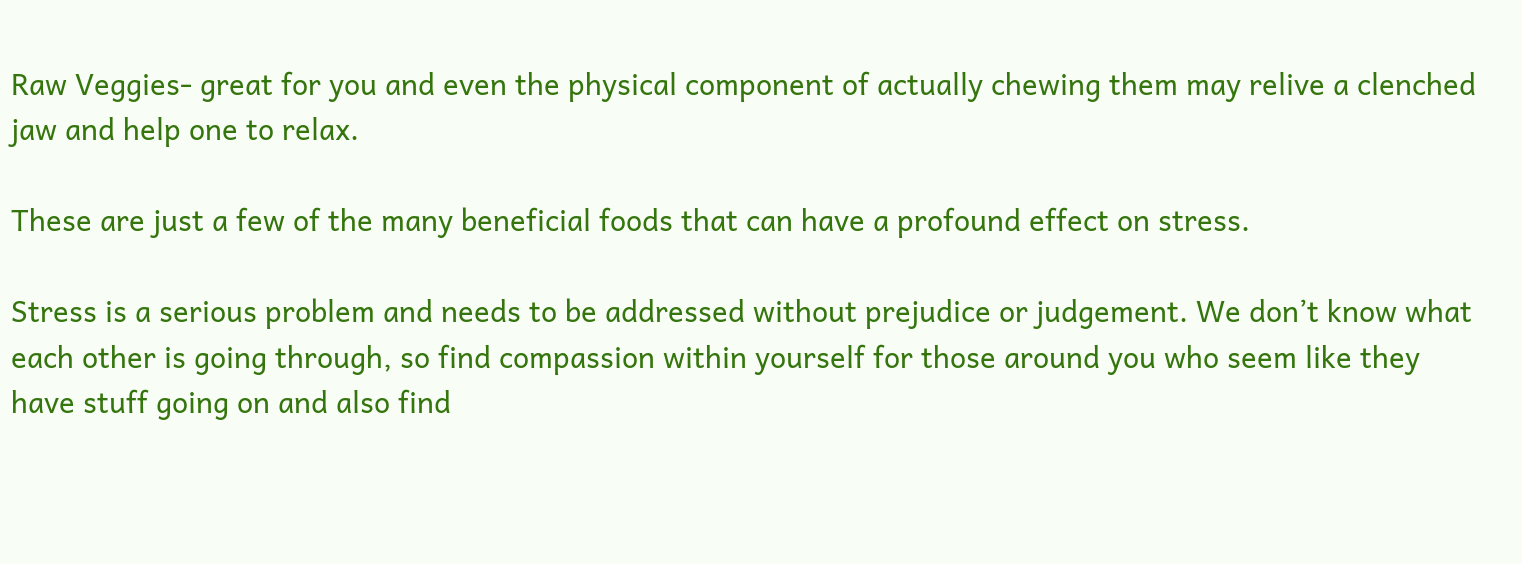Raw Veggies- great for you and even the physical component of actually chewing them may relive a clenched jaw and help one to relax.

These are just a few of the many beneficial foods that can have a profound effect on stress.

Stress is a serious problem and needs to be addressed without prejudice or judgement. We don’t know what each other is going through, so find compassion within yourself for those around you who seem like they have stuff going on and also find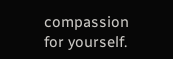compassion for yourself.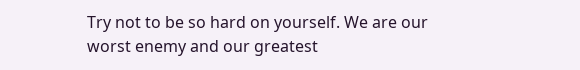Try not to be so hard on yourself. We are our worst enemy and our greatest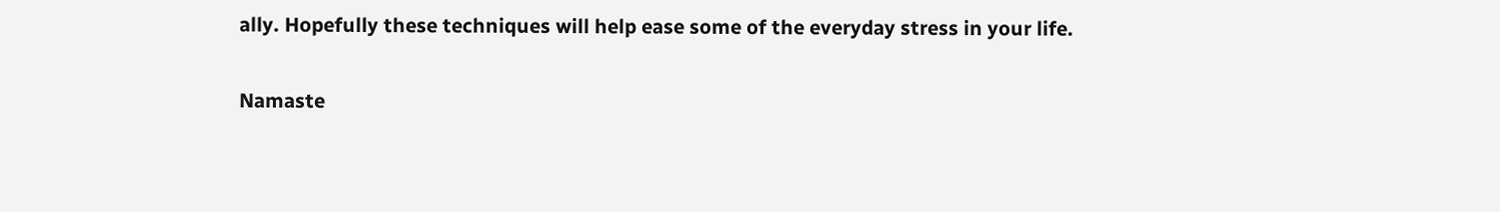ally. Hopefully these techniques will help ease some of the everyday stress in your life.

Namaste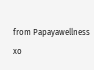from Papayawellness xo